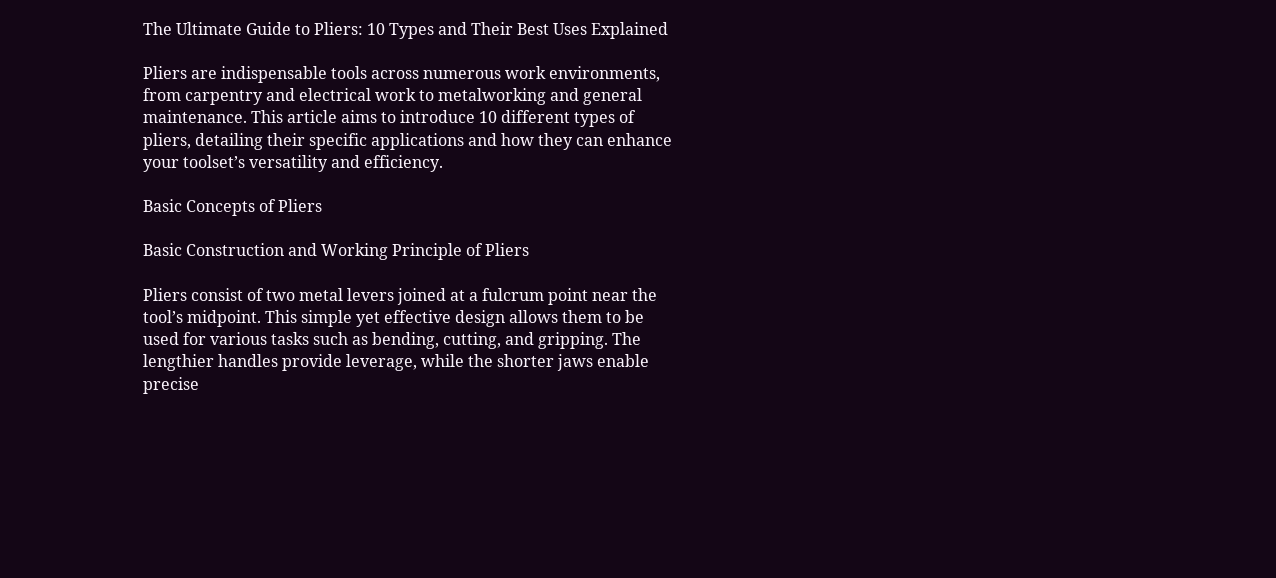The Ultimate Guide to Pliers: 10 Types and Their Best Uses Explained

Pliers are indispensable tools across numerous work environments, from carpentry and electrical work to metalworking and general maintenance. This article aims to introduce 10 different types of pliers, detailing their specific applications and how they can enhance your toolset’s versatility and efficiency.

Basic Concepts of Pliers

Basic Construction and Working Principle of Pliers

Pliers consist of two metal levers joined at a fulcrum point near the tool’s midpoint. This simple yet effective design allows them to be used for various tasks such as bending, cutting, and gripping. The lengthier handles provide leverage, while the shorter jaws enable precise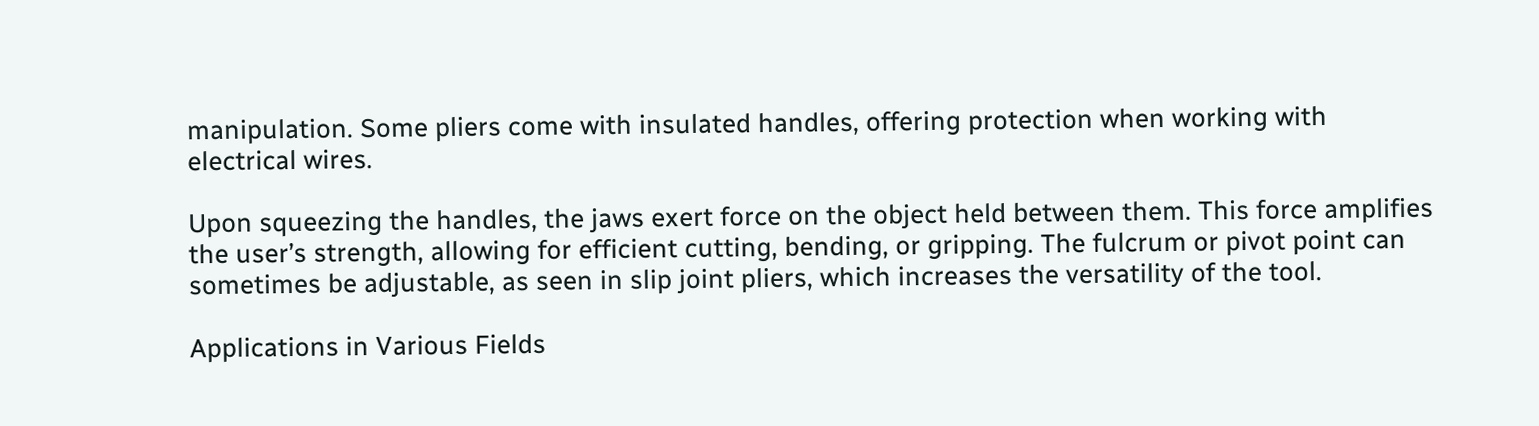manipulation. Some pliers come with insulated handles, offering protection when working with electrical wires.

Upon squeezing the handles, the jaws exert force on the object held between them. This force amplifies the user’s strength, allowing for efficient cutting, bending, or gripping. The fulcrum or pivot point can sometimes be adjustable, as seen in slip joint pliers, which increases the versatility of the tool.

Applications in Various Fields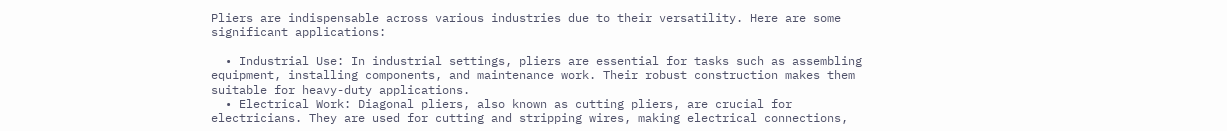Pliers are indispensable across various industries due to their versatility. Here are some significant applications:

  • Industrial Use: In industrial settings, pliers are essential for tasks such as assembling equipment, installing components, and maintenance work. Their robust construction makes them suitable for heavy-duty applications.
  • Electrical Work: Diagonal pliers, also known as cutting pliers, are crucial for electricians. They are used for cutting and stripping wires, making electrical connections,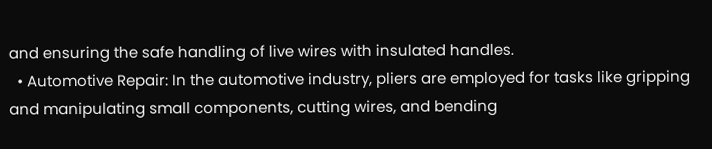and ensuring the safe handling of live wires with insulated handles.
  • Automotive Repair: In the automotive industry, pliers are employed for tasks like gripping and manipulating small components, cutting wires, and bending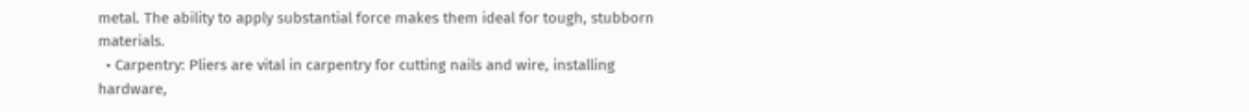metal. The ability to apply substantial force makes them ideal for tough, stubborn materials.
  • Carpentry: Pliers are vital in carpentry for cutting nails and wire, installing hardware,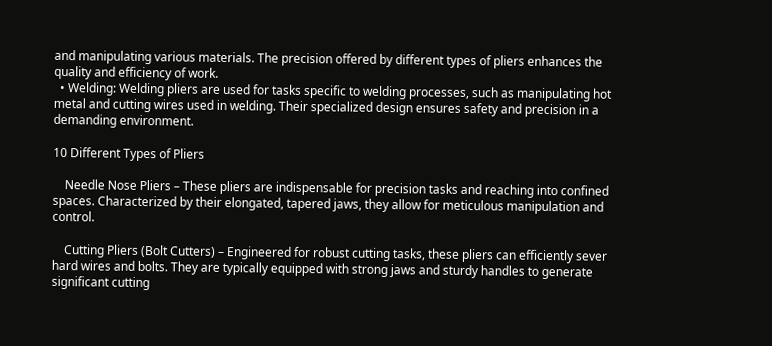and manipulating various materials. The precision offered by different types of pliers enhances the quality and efficiency of work.
  • Welding: Welding pliers are used for tasks specific to welding processes, such as manipulating hot metal and cutting wires used in welding. Their specialized design ensures safety and precision in a demanding environment.

10 Different Types of Pliers

    Needle Nose Pliers – These pliers are indispensable for precision tasks and reaching into confined spaces. Characterized by their elongated, tapered jaws, they allow for meticulous manipulation and control.

    Cutting Pliers (Bolt Cutters) – Engineered for robust cutting tasks, these pliers can efficiently sever hard wires and bolts. They are typically equipped with strong jaws and sturdy handles to generate significant cutting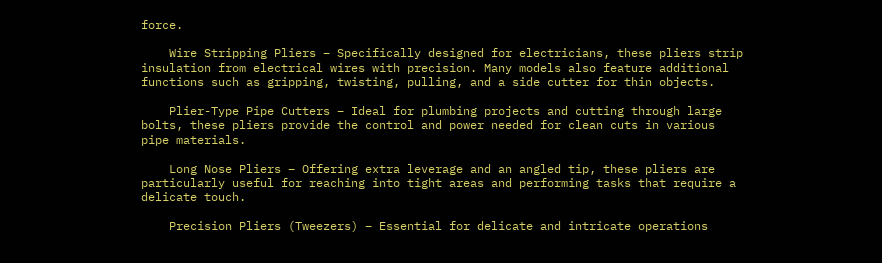force.

    Wire Stripping Pliers – Specifically designed for electricians, these pliers strip insulation from electrical wires with precision. Many models also feature additional functions such as gripping, twisting, pulling, and a side cutter for thin objects.

    Plier-Type Pipe Cutters – Ideal for plumbing projects and cutting through large bolts, these pliers provide the control and power needed for clean cuts in various pipe materials.

    Long Nose Pliers – Offering extra leverage and an angled tip, these pliers are particularly useful for reaching into tight areas and performing tasks that require a delicate touch.

    Precision Pliers (Tweezers) – Essential for delicate and intricate operations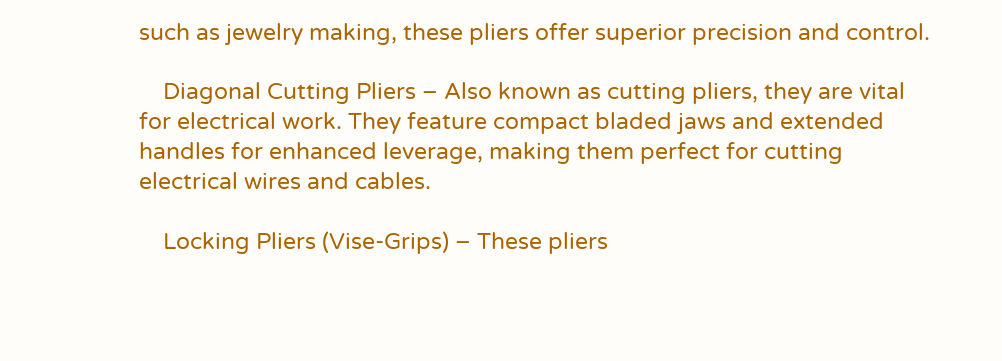such as jewelry making, these pliers offer superior precision and control.

    Diagonal Cutting Pliers – Also known as cutting pliers, they are vital for electrical work. They feature compact bladed jaws and extended handles for enhanced leverage, making them perfect for cutting electrical wires and cables.

    Locking Pliers (Vise-Grips) – These pliers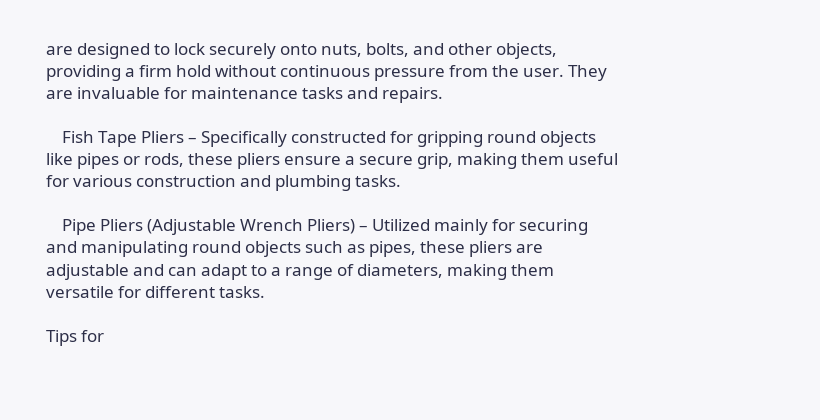are designed to lock securely onto nuts, bolts, and other objects, providing a firm hold without continuous pressure from the user. They are invaluable for maintenance tasks and repairs.

    Fish Tape Pliers – Specifically constructed for gripping round objects like pipes or rods, these pliers ensure a secure grip, making them useful for various construction and plumbing tasks.

    Pipe Pliers (Adjustable Wrench Pliers) – Utilized mainly for securing and manipulating round objects such as pipes, these pliers are adjustable and can adapt to a range of diameters, making them versatile for different tasks.

Tips for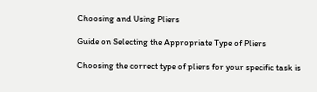Choosing and Using Pliers

Guide on Selecting the Appropriate Type of Pliers

Choosing the correct type of pliers for your specific task is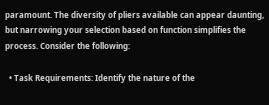paramount. The diversity of pliers available can appear daunting, but narrowing your selection based on function simplifies the process. Consider the following:

  • Task Requirements: Identify the nature of the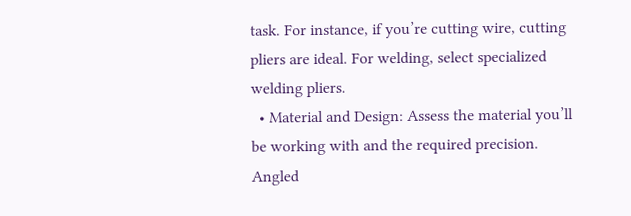task. For instance, if you’re cutting wire, cutting pliers are ideal. For welding, select specialized welding pliers.
  • Material and Design: Assess the material you’ll be working with and the required precision. Angled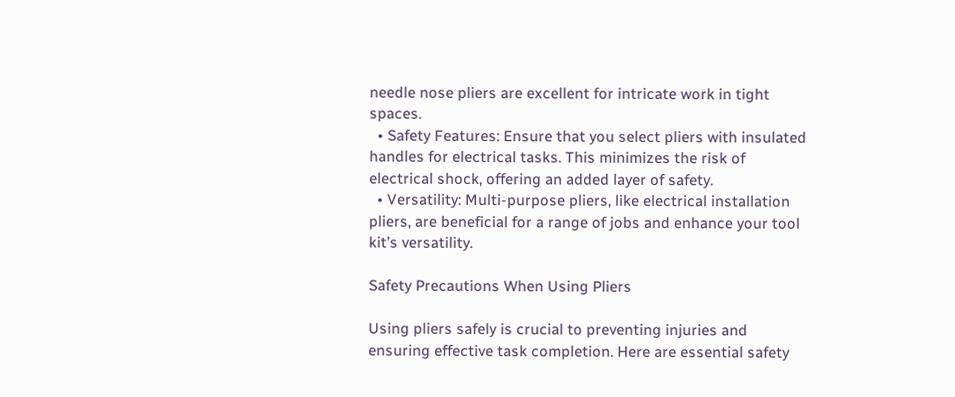needle nose pliers are excellent for intricate work in tight spaces.
  • Safety Features: Ensure that you select pliers with insulated handles for electrical tasks. This minimizes the risk of electrical shock, offering an added layer of safety.
  • Versatility: Multi-purpose pliers, like electrical installation pliers, are beneficial for a range of jobs and enhance your tool kit’s versatility.

Safety Precautions When Using Pliers

Using pliers safely is crucial to preventing injuries and ensuring effective task completion. Here are essential safety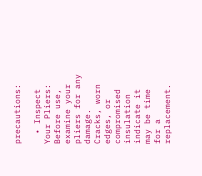precautions:

  • Inspect Your Pliers: Before use, examine your pliers for any damage. Cracks, worn edges, or compromised insulation indicate it may be time for a replacement.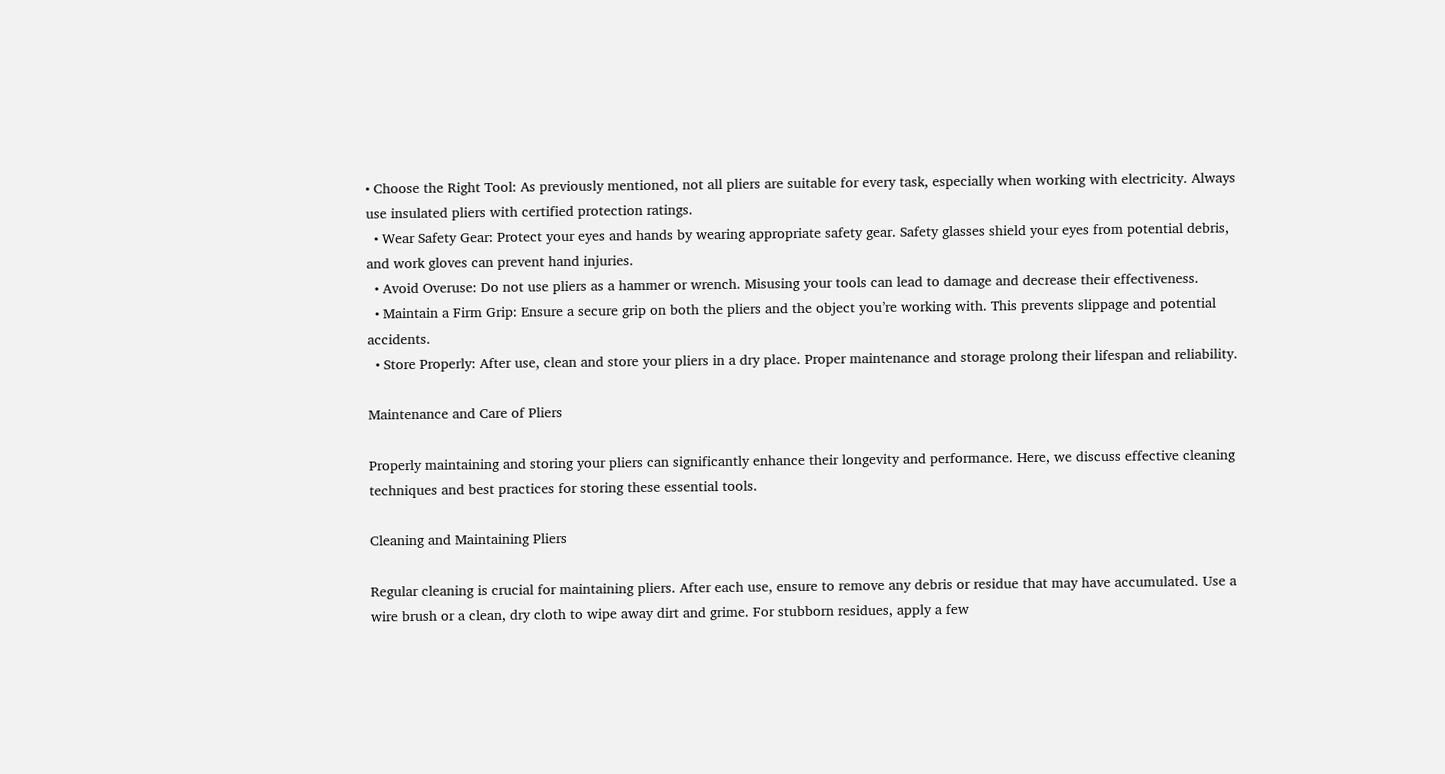• Choose the Right Tool: As previously mentioned, not all pliers are suitable for every task, especially when working with electricity. Always use insulated pliers with certified protection ratings.
  • Wear Safety Gear: Protect your eyes and hands by wearing appropriate safety gear. Safety glasses shield your eyes from potential debris, and work gloves can prevent hand injuries.
  • Avoid Overuse: Do not use pliers as a hammer or wrench. Misusing your tools can lead to damage and decrease their effectiveness.
  • Maintain a Firm Grip: Ensure a secure grip on both the pliers and the object you’re working with. This prevents slippage and potential accidents.
  • Store Properly: After use, clean and store your pliers in a dry place. Proper maintenance and storage prolong their lifespan and reliability.

Maintenance and Care of Pliers

Properly maintaining and storing your pliers can significantly enhance their longevity and performance. Here, we discuss effective cleaning techniques and best practices for storing these essential tools.

Cleaning and Maintaining Pliers

Regular cleaning is crucial for maintaining pliers. After each use, ensure to remove any debris or residue that may have accumulated. Use a wire brush or a clean, dry cloth to wipe away dirt and grime. For stubborn residues, apply a few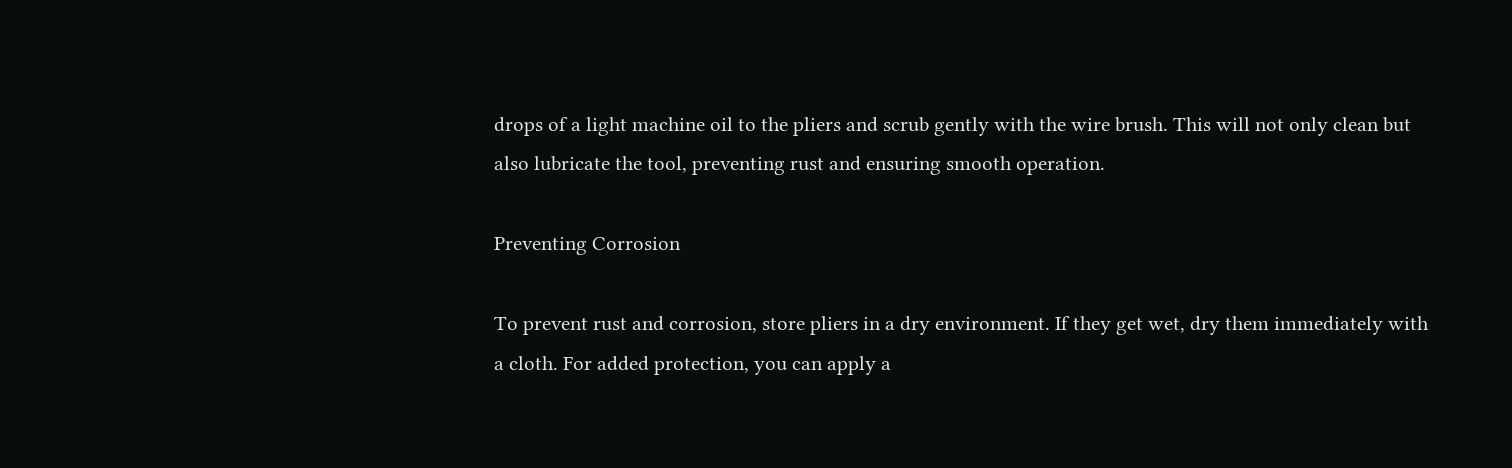drops of a light machine oil to the pliers and scrub gently with the wire brush. This will not only clean but also lubricate the tool, preventing rust and ensuring smooth operation.

Preventing Corrosion

To prevent rust and corrosion, store pliers in a dry environment. If they get wet, dry them immediately with a cloth. For added protection, you can apply a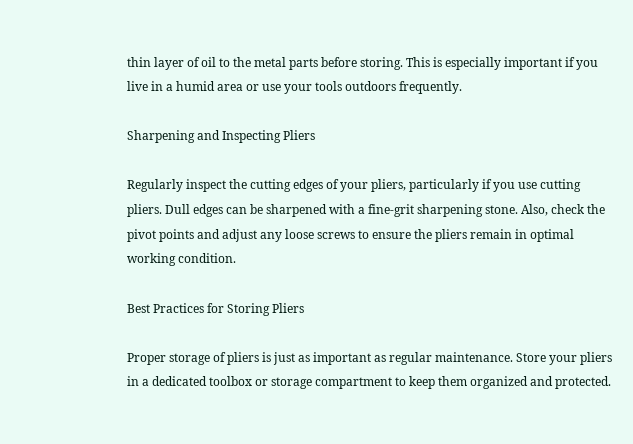thin layer of oil to the metal parts before storing. This is especially important if you live in a humid area or use your tools outdoors frequently.

Sharpening and Inspecting Pliers

Regularly inspect the cutting edges of your pliers, particularly if you use cutting pliers. Dull edges can be sharpened with a fine-grit sharpening stone. Also, check the pivot points and adjust any loose screws to ensure the pliers remain in optimal working condition.

Best Practices for Storing Pliers

Proper storage of pliers is just as important as regular maintenance. Store your pliers in a dedicated toolbox or storage compartment to keep them organized and protected.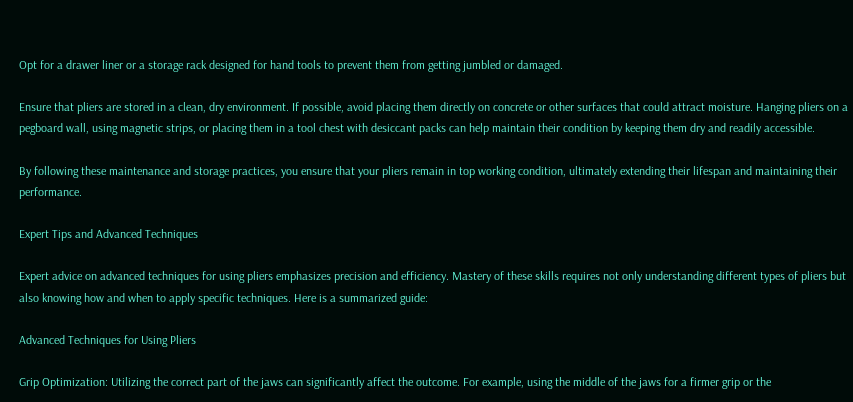Opt for a drawer liner or a storage rack designed for hand tools to prevent them from getting jumbled or damaged.

Ensure that pliers are stored in a clean, dry environment. If possible, avoid placing them directly on concrete or other surfaces that could attract moisture. Hanging pliers on a pegboard wall, using magnetic strips, or placing them in a tool chest with desiccant packs can help maintain their condition by keeping them dry and readily accessible.

By following these maintenance and storage practices, you ensure that your pliers remain in top working condition, ultimately extending their lifespan and maintaining their performance.

Expert Tips and Advanced Techniques

Expert advice on advanced techniques for using pliers emphasizes precision and efficiency. Mastery of these skills requires not only understanding different types of pliers but also knowing how and when to apply specific techniques. Here is a summarized guide:

Advanced Techniques for Using Pliers

Grip Optimization: Utilizing the correct part of the jaws can significantly affect the outcome. For example, using the middle of the jaws for a firmer grip or the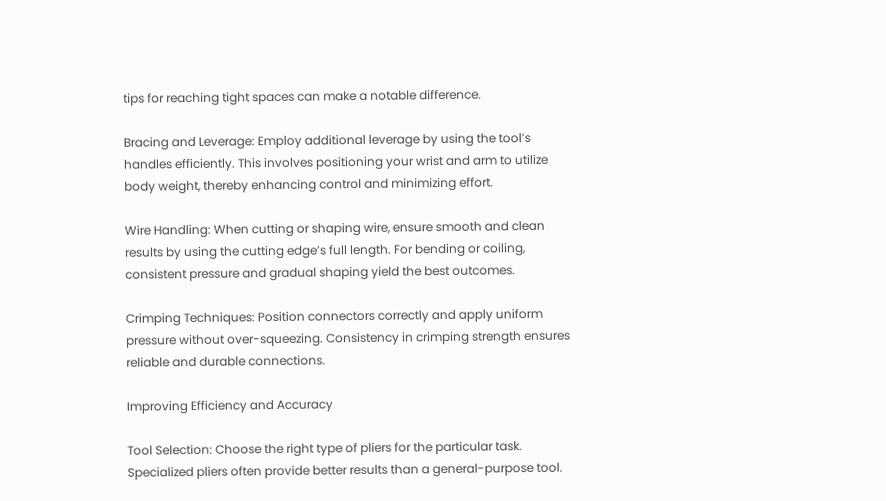tips for reaching tight spaces can make a notable difference.

Bracing and Leverage: Employ additional leverage by using the tool’s handles efficiently. This involves positioning your wrist and arm to utilize body weight, thereby enhancing control and minimizing effort.

Wire Handling: When cutting or shaping wire, ensure smooth and clean results by using the cutting edge’s full length. For bending or coiling, consistent pressure and gradual shaping yield the best outcomes.

Crimping Techniques: Position connectors correctly and apply uniform pressure without over-squeezing. Consistency in crimping strength ensures reliable and durable connections.

Improving Efficiency and Accuracy

Tool Selection: Choose the right type of pliers for the particular task. Specialized pliers often provide better results than a general-purpose tool.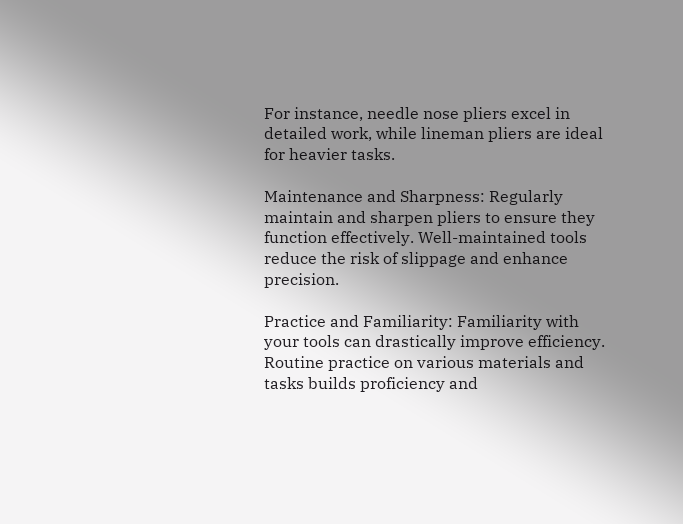For instance, needle nose pliers excel in detailed work, while lineman pliers are ideal for heavier tasks.

Maintenance and Sharpness: Regularly maintain and sharpen pliers to ensure they function effectively. Well-maintained tools reduce the risk of slippage and enhance precision.

Practice and Familiarity: Familiarity with your tools can drastically improve efficiency. Routine practice on various materials and tasks builds proficiency and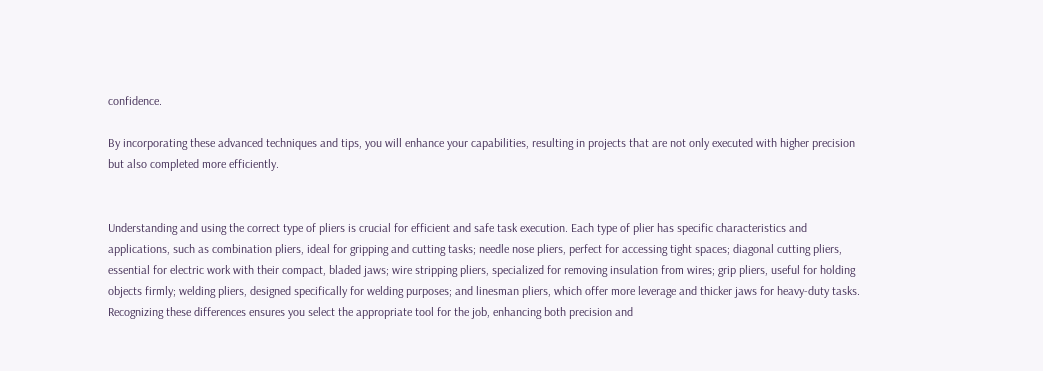confidence.

By incorporating these advanced techniques and tips, you will enhance your capabilities, resulting in projects that are not only executed with higher precision but also completed more efficiently.


Understanding and using the correct type of pliers is crucial for efficient and safe task execution. Each type of plier has specific characteristics and applications, such as combination pliers, ideal for gripping and cutting tasks; needle nose pliers, perfect for accessing tight spaces; diagonal cutting pliers, essential for electric work with their compact, bladed jaws; wire stripping pliers, specialized for removing insulation from wires; grip pliers, useful for holding objects firmly; welding pliers, designed specifically for welding purposes; and linesman pliers, which offer more leverage and thicker jaws for heavy-duty tasks. Recognizing these differences ensures you select the appropriate tool for the job, enhancing both precision and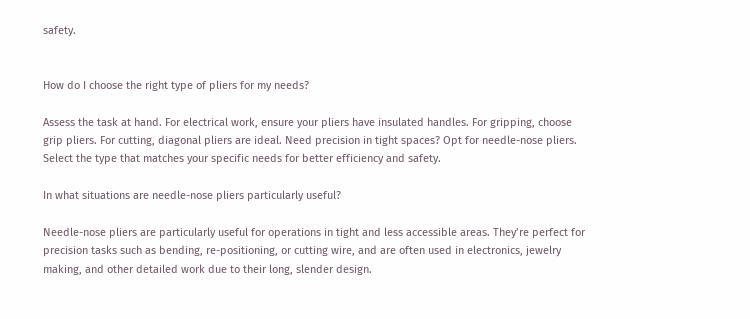safety.


How do I choose the right type of pliers for my needs?

Assess the task at hand. For electrical work, ensure your pliers have insulated handles. For gripping, choose grip pliers. For cutting, diagonal pliers are ideal. Need precision in tight spaces? Opt for needle-nose pliers. Select the type that matches your specific needs for better efficiency and safety.

In what situations are needle-nose pliers particularly useful?

Needle-nose pliers are particularly useful for operations in tight and less accessible areas. They’re perfect for precision tasks such as bending, re-positioning, or cutting wire, and are often used in electronics, jewelry making, and other detailed work due to their long, slender design.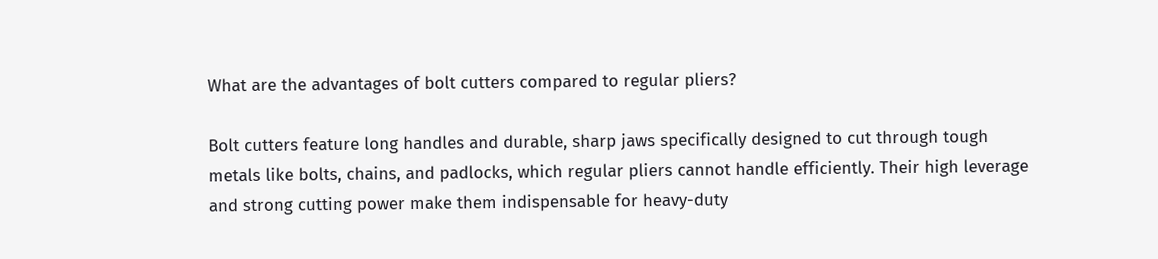What are the advantages of bolt cutters compared to regular pliers?

Bolt cutters feature long handles and durable, sharp jaws specifically designed to cut through tough metals like bolts, chains, and padlocks, which regular pliers cannot handle efficiently. Their high leverage and strong cutting power make them indispensable for heavy-duty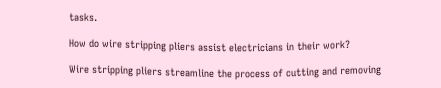tasks.

How do wire stripping pliers assist electricians in their work?

Wire stripping pliers streamline the process of cutting and removing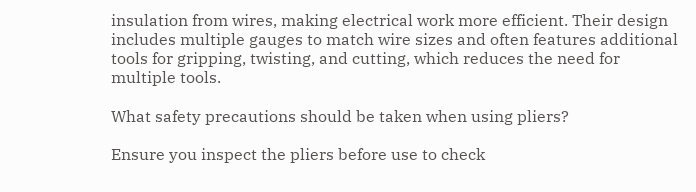insulation from wires, making electrical work more efficient. Their design includes multiple gauges to match wire sizes and often features additional tools for gripping, twisting, and cutting, which reduces the need for multiple tools.

What safety precautions should be taken when using pliers?

Ensure you inspect the pliers before use to check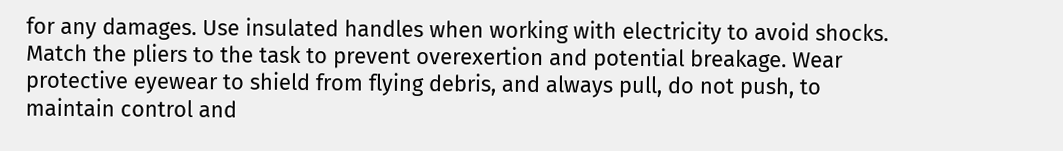for any damages. Use insulated handles when working with electricity to avoid shocks. Match the pliers to the task to prevent overexertion and potential breakage. Wear protective eyewear to shield from flying debris, and always pull, do not push, to maintain control and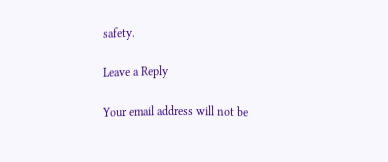safety.

Leave a Reply

Your email address will not be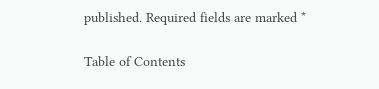published. Required fields are marked *

Table of Contents